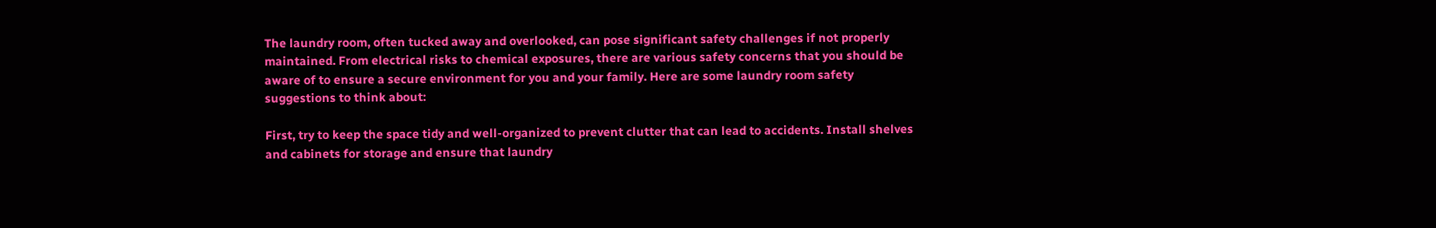The laundry room, often tucked away and overlooked, can pose significant safety challenges if not properly maintained. From electrical risks to chemical exposures, there are various safety concerns that you should be aware of to ensure a secure environment for you and your family. Here are some laundry room safety suggestions to think about:

First, try to keep the space tidy and well-organized to prevent clutter that can lead to accidents. Install shelves and cabinets for storage and ensure that laundry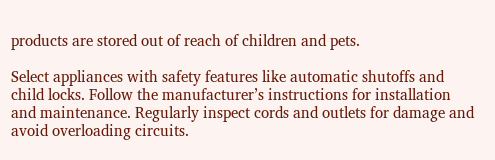products are stored out of reach of children and pets.

Select appliances with safety features like automatic shutoffs and child locks. Follow the manufacturer’s instructions for installation and maintenance. Regularly inspect cords and outlets for damage and avoid overloading circuits.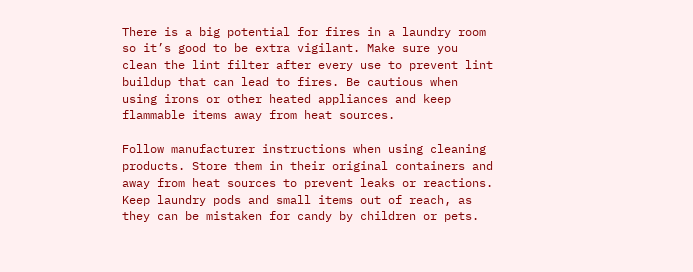There is a big potential for fires in a laundry room so it’s good to be extra vigilant. Make sure you clean the lint filter after every use to prevent lint buildup that can lead to fires. Be cautious when using irons or other heated appliances and keep flammable items away from heat sources.

Follow manufacturer instructions when using cleaning products. Store them in their original containers and away from heat sources to prevent leaks or reactions. Keep laundry pods and small items out of reach, as they can be mistaken for candy by children or pets.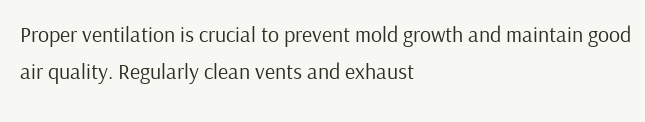Proper ventilation is crucial to prevent mold growth and maintain good air quality. Regularly clean vents and exhaust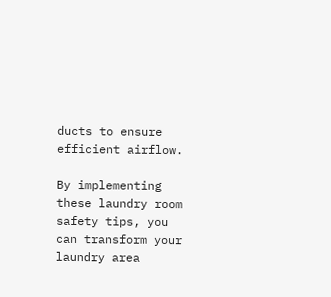ducts to ensure efficient airflow.

By implementing these laundry room safety tips, you can transform your laundry area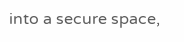into a secure space,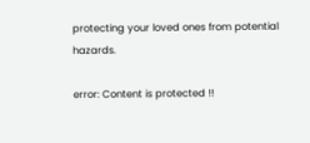protecting your loved ones from potential hazards.

error: Content is protected !!